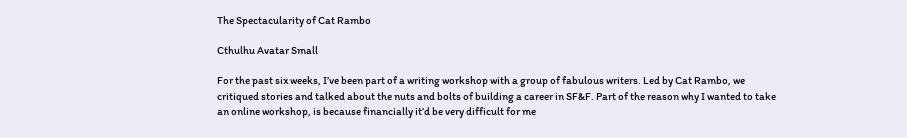The Spectacularity of Cat Rambo

Cthulhu Avatar Small

For the past six weeks, I’ve been part of a writing workshop with a group of fabulous writers. Led by Cat Rambo, we critiqued stories and talked about the nuts and bolts of building a career in SF&F. Part of the reason why I wanted to take an online workshop, is because financially it’d be very difficult for me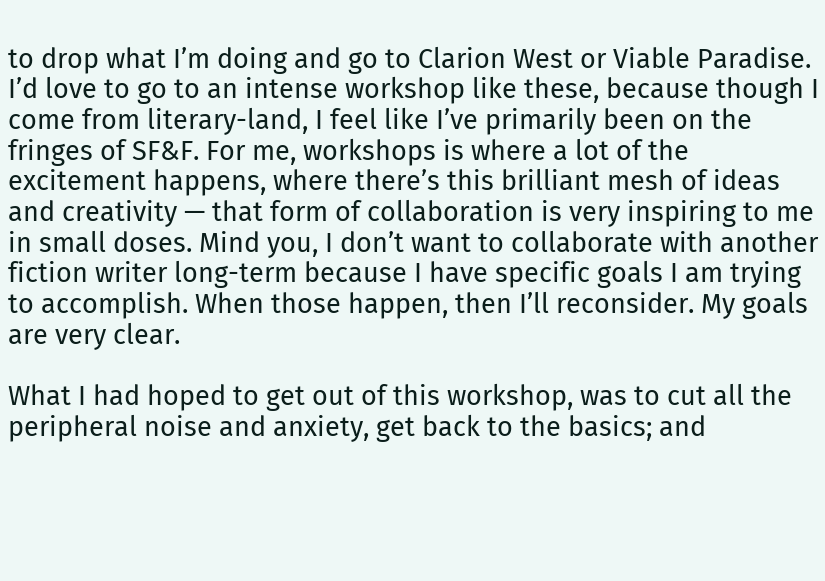to drop what I’m doing and go to Clarion West or Viable Paradise. I’d love to go to an intense workshop like these, because though I come from literary-land, I feel like I’ve primarily been on the fringes of SF&F. For me, workshops is where a lot of the excitement happens, where there’s this brilliant mesh of ideas and creativity — that form of collaboration is very inspiring to me in small doses. Mind you, I don’t want to collaborate with another fiction writer long-term because I have specific goals I am trying to accomplish. When those happen, then I’ll reconsider. My goals are very clear.

What I had hoped to get out of this workshop, was to cut all the peripheral noise and anxiety, get back to the basics; and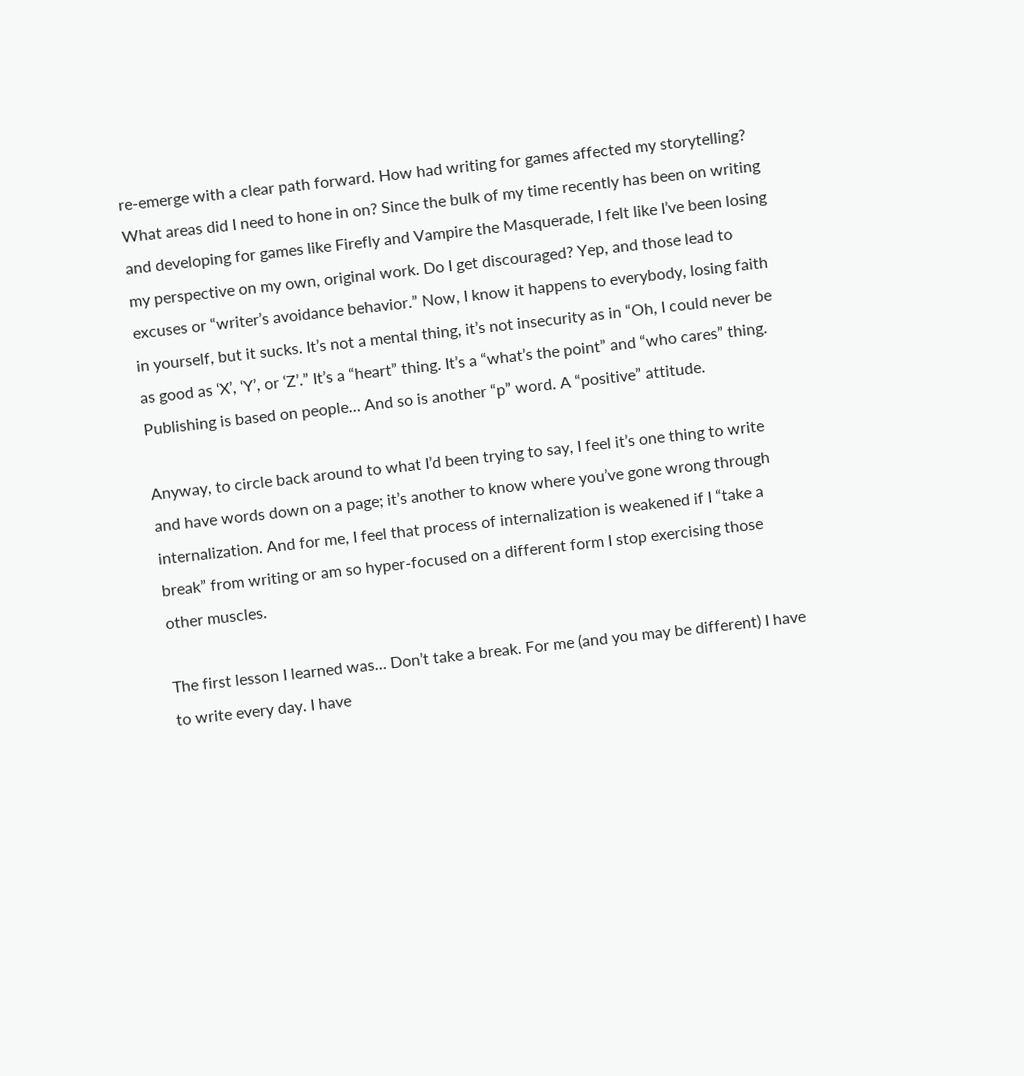re-emerge with a clear path forward. How had writing for games affected my storytelling? What areas did I need to hone in on? Since the bulk of my time recently has been on writing and developing for games like Firefly and Vampire the Masquerade, I felt like I’ve been losing my perspective on my own, original work. Do I get discouraged? Yep, and those lead to excuses or “writer’s avoidance behavior.” Now, I know it happens to everybody, losing faith in yourself, but it sucks. It’s not a mental thing, it’s not insecurity as in “Oh, I could never be as good as ‘X’, ‘Y’, or ‘Z’.” It’s a “heart” thing. It’s a “what’s the point” and “who cares” thing. Publishing is based on people… And so is another “p” word. A “positive” attitude.

Anyway, to circle back around to what I’d been trying to say, I feel it’s one thing to write and have words down on a page; it’s another to know where you’ve gone wrong through internalization. And for me, I feel that process of internalization is weakened if I “take a break” from writing or am so hyper-focused on a different form I stop exercising those other muscles.

The first lesson I learned was… Don’t take a break. For me (and you may be different) I have to write every day. I have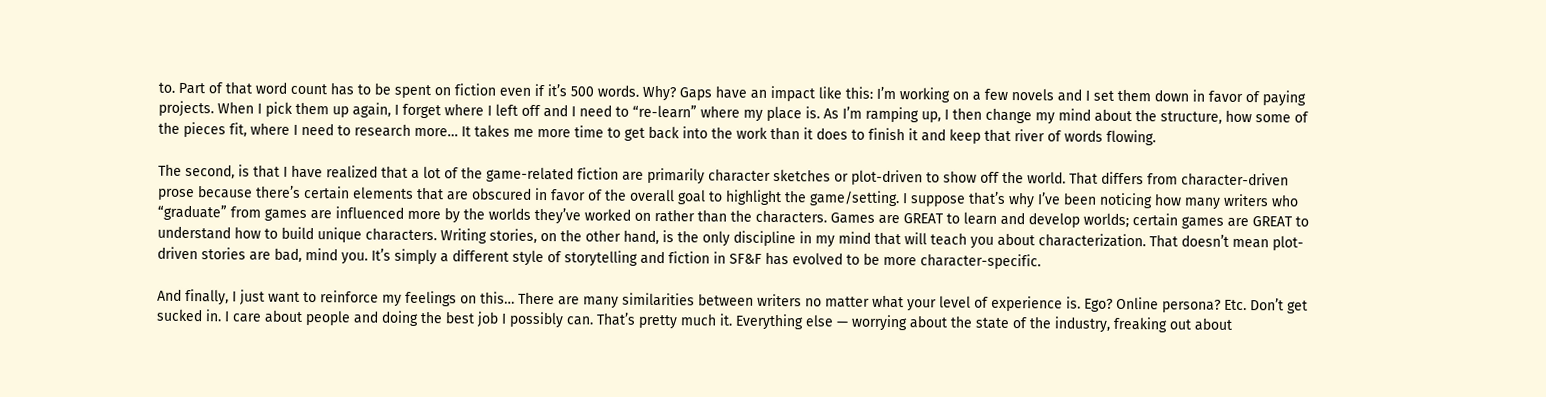to. Part of that word count has to be spent on fiction even if it’s 500 words. Why? Gaps have an impact like this: I’m working on a few novels and I set them down in favor of paying projects. When I pick them up again, I forget where I left off and I need to “re-learn” where my place is. As I’m ramping up, I then change my mind about the structure, how some of the pieces fit, where I need to research more… It takes me more time to get back into the work than it does to finish it and keep that river of words flowing.

The second, is that I have realized that a lot of the game-related fiction are primarily character sketches or plot-driven to show off the world. That differs from character-driven prose because there’s certain elements that are obscured in favor of the overall goal to highlight the game/setting. I suppose that’s why I’ve been noticing how many writers who “graduate” from games are influenced more by the worlds they’ve worked on rather than the characters. Games are GREAT to learn and develop worlds; certain games are GREAT to understand how to build unique characters. Writing stories, on the other hand, is the only discipline in my mind that will teach you about characterization. That doesn’t mean plot-driven stories are bad, mind you. It’s simply a different style of storytelling and fiction in SF&F has evolved to be more character-specific.

And finally, I just want to reinforce my feelings on this… There are many similarities between writers no matter what your level of experience is. Ego? Online persona? Etc. Don’t get sucked in. I care about people and doing the best job I possibly can. That’s pretty much it. Everything else — worrying about the state of the industry, freaking out about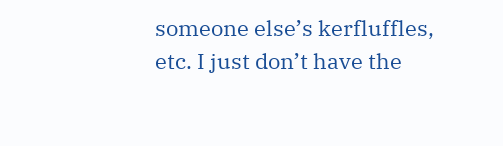someone else’s kerfluffles, etc. I just don’t have the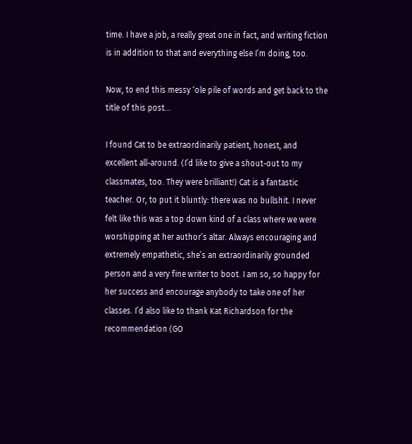time. I have a job, a really great one in fact, and writing fiction is in addition to that and everything else I’m doing, too.

Now, to end this messy ‘ole pile of words and get back to the title of this post…

I found Cat to be extraordinarily patient, honest, and excellent all-around. (I’d like to give a shout-out to my classmates, too. They were brilliant!) Cat is a fantastic teacher. Or, to put it bluntly: there was no bullshit. I never felt like this was a top down kind of a class where we were worshipping at her author’s altar. Always encouraging and extremely empathetic, she’s an extraordinarily grounded person and a very fine writer to boot. I am so, so happy for her success and encourage anybody to take one of her classes. I’d also like to thank Kat Richardson for the recommendation (GO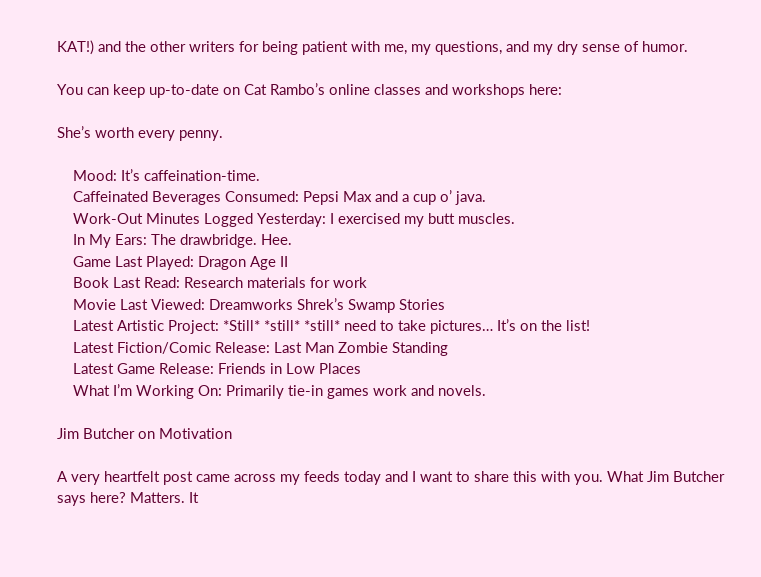KAT!) and the other writers for being patient with me, my questions, and my dry sense of humor.

You can keep up-to-date on Cat Rambo’s online classes and workshops here:

She’s worth every penny.

    Mood: It’s caffeination-time.
    Caffeinated Beverages Consumed: Pepsi Max and a cup o’ java.
    Work-Out Minutes Logged Yesterday: I exercised my butt muscles.
    In My Ears: The drawbridge. Hee.
    Game Last Played: Dragon Age II
    Book Last Read: Research materials for work
    Movie Last Viewed: Dreamworks Shrek’s Swamp Stories
    Latest Artistic Project: *Still* *still* *still* need to take pictures… It’s on the list!
    Latest Fiction/Comic Release: Last Man Zombie Standing
    Latest Game Release: Friends in Low Places
    What I’m Working On: Primarily tie-in games work and novels.

Jim Butcher on Motivation

A very heartfelt post came across my feeds today and I want to share this with you. What Jim Butcher says here? Matters. It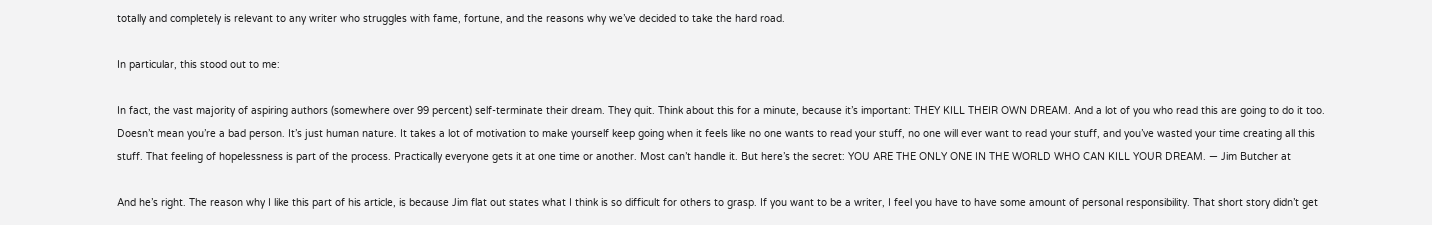totally and completely is relevant to any writer who struggles with fame, fortune, and the reasons why we’ve decided to take the hard road.

In particular, this stood out to me:

In fact, the vast majority of aspiring authors (somewhere over 99 percent) self-terminate their dream. They quit. Think about this for a minute, because it’s important: THEY KILL THEIR OWN DREAM. And a lot of you who read this are going to do it too. Doesn’t mean you’re a bad person. It’s just human nature. It takes a lot of motivation to make yourself keep going when it feels like no one wants to read your stuff, no one will ever want to read your stuff, and you’ve wasted your time creating all this stuff. That feeling of hopelessness is part of the process. Practically everyone gets it at one time or another. Most can’t handle it. But here’s the secret: YOU ARE THE ONLY ONE IN THE WORLD WHO CAN KILL YOUR DREAM. — Jim Butcher at

And he’s right. The reason why I like this part of his article, is because Jim flat out states what I think is so difficult for others to grasp. If you want to be a writer, I feel you have to have some amount of personal responsibility. That short story didn’t get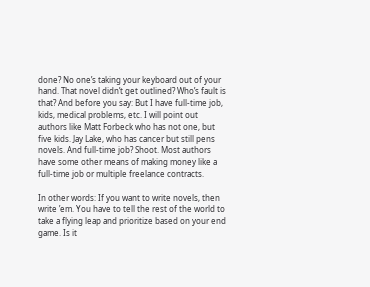done? No one’s taking your keyboard out of your hand. That novel didn’t get outlined? Who’s fault is that? And before you say: But I have full-time job, kids, medical problems, etc. I will point out authors like Matt Forbeck who has not one, but five kids. Jay Lake, who has cancer but still pens novels. And full-time job? Shoot. Most authors have some other means of making money like a full-time job or multiple freelance contracts.

In other words: If you want to write novels, then write ’em. You have to tell the rest of the world to take a flying leap and prioritize based on your end game. Is it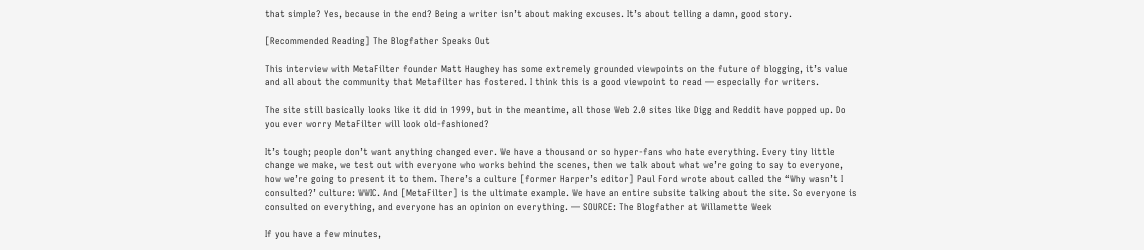that simple? Yes, because in the end? Being a writer isn’t about making excuses. It’s about telling a damn, good story.

[Recommended Reading] The Blogfather Speaks Out

This interview with MetaFilter founder Matt Haughey has some extremely grounded viewpoints on the future of blogging, it’s value and all about the community that Metafilter has fostered. I think this is a good viewpoint to read — especially for writers.

The site still basically looks like it did in 1999, but in the meantime, all those Web 2.0 sites like Digg and Reddit have popped up. Do you ever worry MetaFilter will look old-fashioned?

It’s tough; people don’t want anything changed ever. We have a thousand or so hyper-fans who hate everything. Every tiny little change we make, we test out with everyone who works behind the scenes, then we talk about what we’re going to say to everyone, how we’re going to present it to them. There’s a culture [former Harper’s editor] Paul Ford wrote about called the “Why wasn’t I consulted?’ culture: WWIC. And [MetaFilter] is the ultimate example. We have an entire subsite talking about the site. So everyone is consulted on everything, and everyone has an opinion on everything. — SOURCE: The Blogfather at Willamette Week

If you have a few minutes,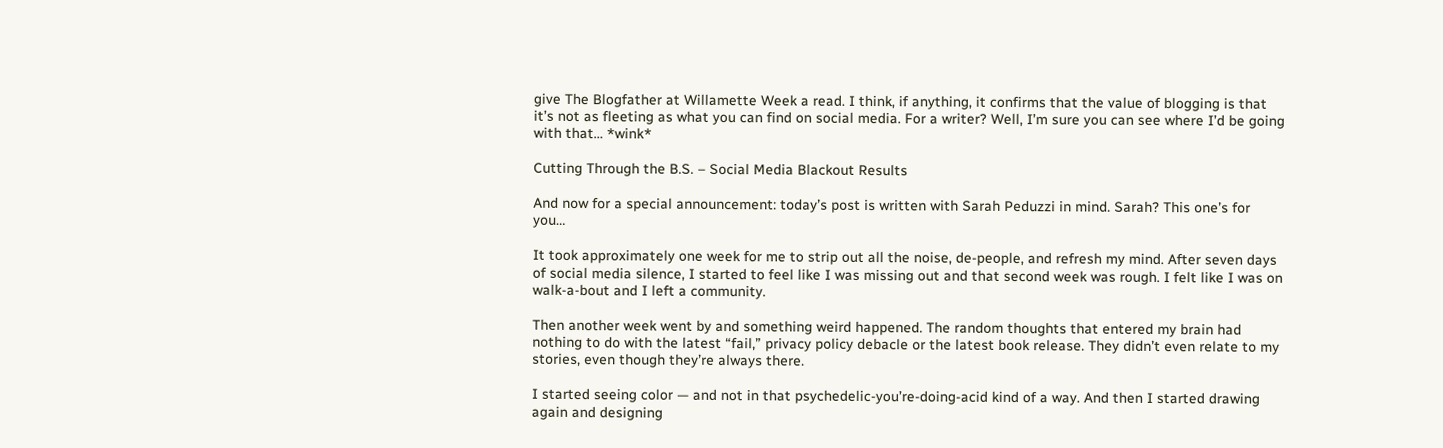give The Blogfather at Willamette Week a read. I think, if anything, it confirms that the value of blogging is that it’s not as fleeting as what you can find on social media. For a writer? Well, I’m sure you can see where I’d be going with that… *wink*

Cutting Through the B.S. – Social Media Blackout Results

And now for a special announcement: today’s post is written with Sarah Peduzzi in mind. Sarah? This one’s for you…

It took approximately one week for me to strip out all the noise, de-people, and refresh my mind. After seven days of social media silence, I started to feel like I was missing out and that second week was rough. I felt like I was on walk-a-bout and I left a community.

Then another week went by and something weird happened. The random thoughts that entered my brain had nothing to do with the latest “fail,” privacy policy debacle or the latest book release. They didn’t even relate to my stories, even though they’re always there.

I started seeing color — and not in that psychedelic-you’re-doing-acid kind of a way. And then I started drawing again and designing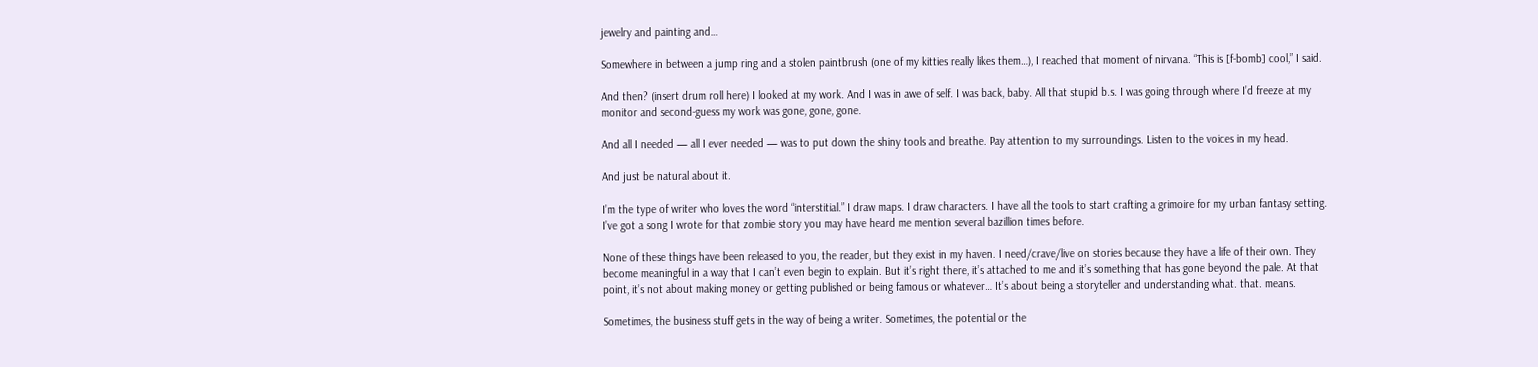jewelry and painting and…

Somewhere in between a jump ring and a stolen paintbrush (one of my kitties really likes them…), I reached that moment of nirvana. “This is [f-bomb] cool,” I said.

And then? (insert drum roll here) I looked at my work. And I was in awe of self. I was back, baby. All that stupid b.s. I was going through where I’d freeze at my monitor and second-guess my work was gone, gone, gone.

And all I needed — all I ever needed — was to put down the shiny tools and breathe. Pay attention to my surroundings. Listen to the voices in my head.

And just be natural about it.

I’m the type of writer who loves the word “interstitial.” I draw maps. I draw characters. I have all the tools to start crafting a grimoire for my urban fantasy setting. I’ve got a song I wrote for that zombie story you may have heard me mention several bazillion times before.

None of these things have been released to you, the reader, but they exist in my haven. I need/crave/live on stories because they have a life of their own. They become meaningful in a way that I can’t even begin to explain. But it’s right there, it’s attached to me and it’s something that has gone beyond the pale. At that point, it’s not about making money or getting published or being famous or whatever… It’s about being a storyteller and understanding what. that. means.

Sometimes, the business stuff gets in the way of being a writer. Sometimes, the potential or the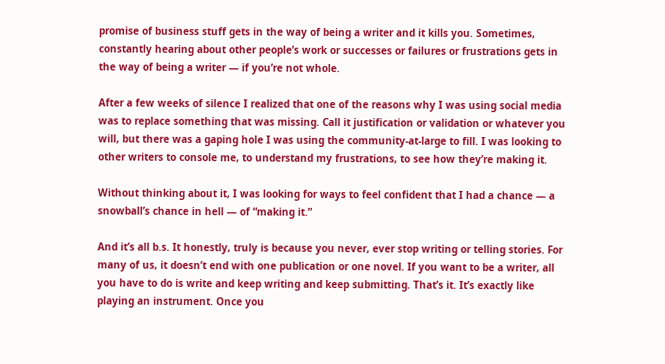promise of business stuff gets in the way of being a writer and it kills you. Sometimes, constantly hearing about other people’s work or successes or failures or frustrations gets in the way of being a writer — if you’re not whole.

After a few weeks of silence I realized that one of the reasons why I was using social media was to replace something that was missing. Call it justification or validation or whatever you will, but there was a gaping hole I was using the community-at-large to fill. I was looking to other writers to console me, to understand my frustrations, to see how they’re making it.

Without thinking about it, I was looking for ways to feel confident that I had a chance — a snowball’s chance in hell — of “making it.”

And it’s all b.s. It honestly, truly is because you never, ever stop writing or telling stories. For many of us, it doesn’t end with one publication or one novel. If you want to be a writer, all you have to do is write and keep writing and keep submitting. That’s it. It’s exactly like playing an instrument. Once you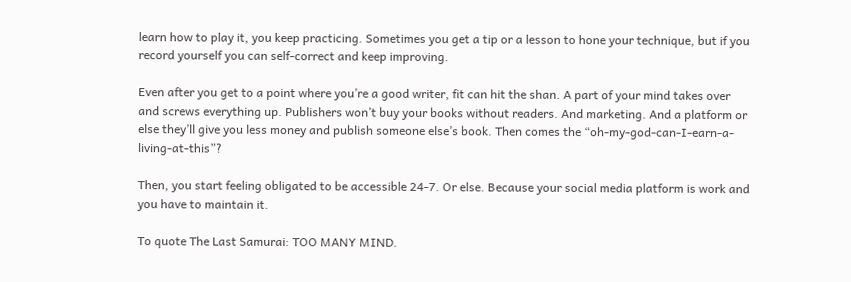learn how to play it, you keep practicing. Sometimes you get a tip or a lesson to hone your technique, but if you record yourself you can self-correct and keep improving.

Even after you get to a point where you’re a good writer, fit can hit the shan. A part of your mind takes over and screws everything up. Publishers won’t buy your books without readers. And marketing. And a platform or else they’ll give you less money and publish someone else’s book. Then comes the “oh-my-god-can-I-earn-a-living-at-this”?

Then, you start feeling obligated to be accessible 24-7. Or else. Because your social media platform is work and you have to maintain it.

To quote The Last Samurai: TOO MANY MIND.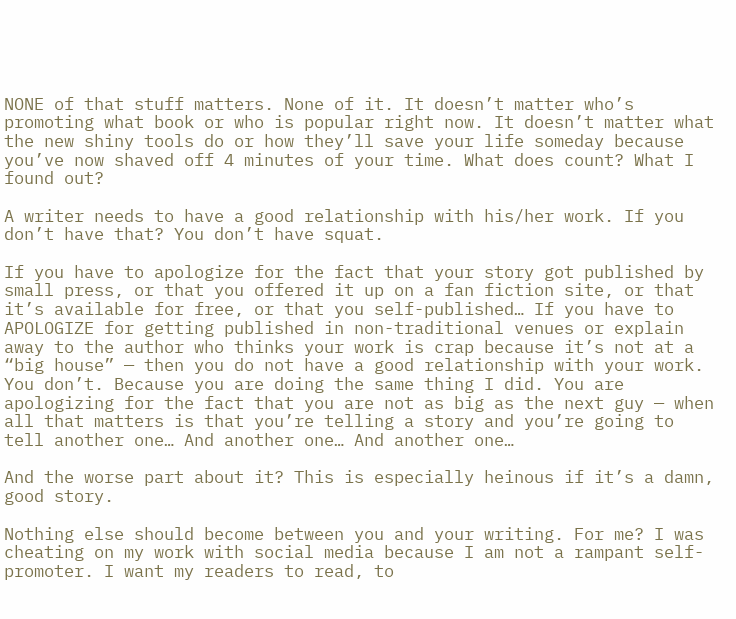NONE of that stuff matters. None of it. It doesn’t matter who’s promoting what book or who is popular right now. It doesn’t matter what the new shiny tools do or how they’ll save your life someday because you’ve now shaved off 4 minutes of your time. What does count? What I found out?

A writer needs to have a good relationship with his/her work. If you don’t have that? You don’t have squat.

If you have to apologize for the fact that your story got published by small press, or that you offered it up on a fan fiction site, or that it’s available for free, or that you self-published… If you have to APOLOGIZE for getting published in non-traditional venues or explain away to the author who thinks your work is crap because it’s not at a “big house” — then you do not have a good relationship with your work. You don’t. Because you are doing the same thing I did. You are apologizing for the fact that you are not as big as the next guy — when all that matters is that you’re telling a story and you’re going to tell another one… And another one… And another one…

And the worse part about it? This is especially heinous if it’s a damn, good story.

Nothing else should become between you and your writing. For me? I was cheating on my work with social media because I am not a rampant self-promoter. I want my readers to read, to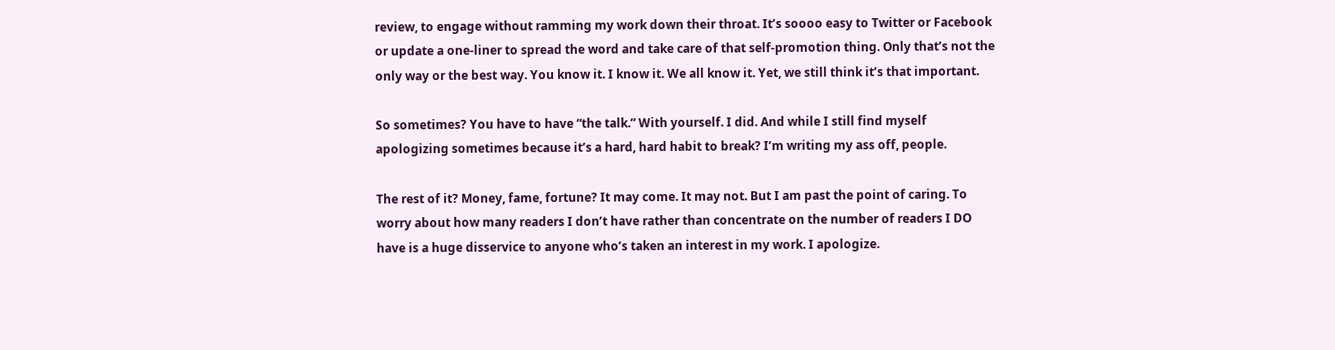review, to engage without ramming my work down their throat. It’s soooo easy to Twitter or Facebook or update a one-liner to spread the word and take care of that self-promotion thing. Only that’s not the only way or the best way. You know it. I know it. We all know it. Yet, we still think it’s that important.

So sometimes? You have to have “the talk.” With yourself. I did. And while I still find myself apologizing sometimes because it’s a hard, hard habit to break? I’m writing my ass off, people.

The rest of it? Money, fame, fortune? It may come. It may not. But I am past the point of caring. To worry about how many readers I don’t have rather than concentrate on the number of readers I DO have is a huge disservice to anyone who’s taken an interest in my work. I apologize.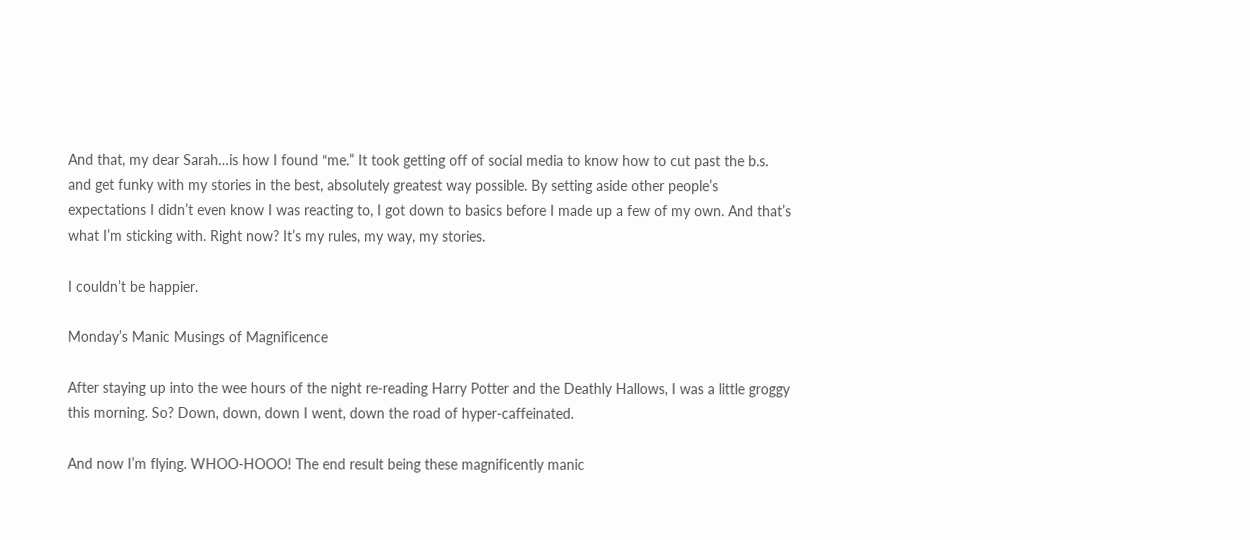And that, my dear Sarah…is how I found “me.” It took getting off of social media to know how to cut past the b.s. and get funky with my stories in the best, absolutely greatest way possible. By setting aside other people’s expectations I didn’t even know I was reacting to, I got down to basics before I made up a few of my own. And that’s what I’m sticking with. Right now? It’s my rules, my way, my stories.

I couldn’t be happier.

Monday’s Manic Musings of Magnificence

After staying up into the wee hours of the night re-reading Harry Potter and the Deathly Hallows, I was a little groggy this morning. So? Down, down, down I went, down the road of hyper-caffeinated.

And now I’m flying. WHOO-HOOO! The end result being these magnificently manic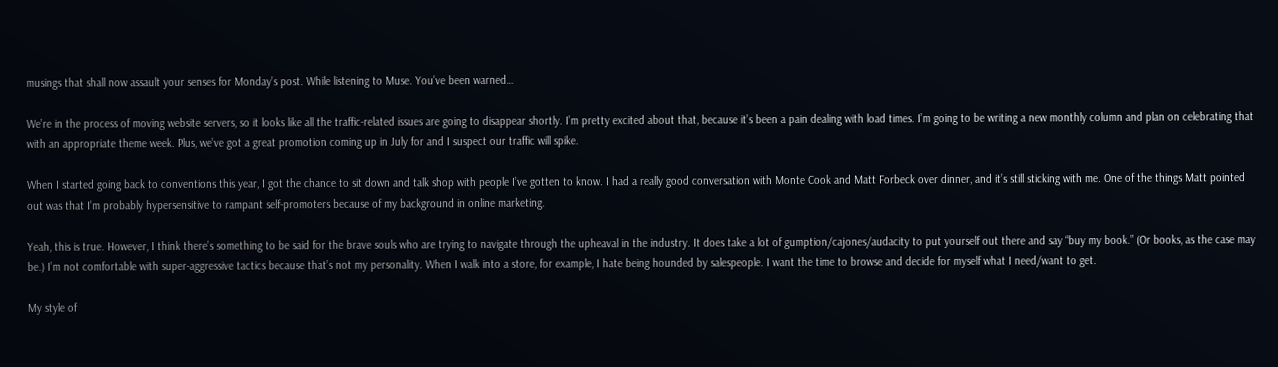musings that shall now assault your senses for Monday’s post. While listening to Muse. You’ve been warned…

We’re in the process of moving website servers, so it looks like all the traffic-related issues are going to disappear shortly. I’m pretty excited about that, because it’s been a pain dealing with load times. I’m going to be writing a new monthly column and plan on celebrating that with an appropriate theme week. Plus, we’ve got a great promotion coming up in July for and I suspect our traffic will spike.

When I started going back to conventions this year, I got the chance to sit down and talk shop with people I’ve gotten to know. I had a really good conversation with Monte Cook and Matt Forbeck over dinner, and it’s still sticking with me. One of the things Matt pointed out was that I’m probably hypersensitive to rampant self-promoters because of my background in online marketing.

Yeah, this is true. However, I think there’s something to be said for the brave souls who are trying to navigate through the upheaval in the industry. It does take a lot of gumption/cajones/audacity to put yourself out there and say “buy my book.” (Or books, as the case may be.) I’m not comfortable with super-aggressive tactics because that’s not my personality. When I walk into a store, for example, I hate being hounded by salespeople. I want the time to browse and decide for myself what I need/want to get.

My style of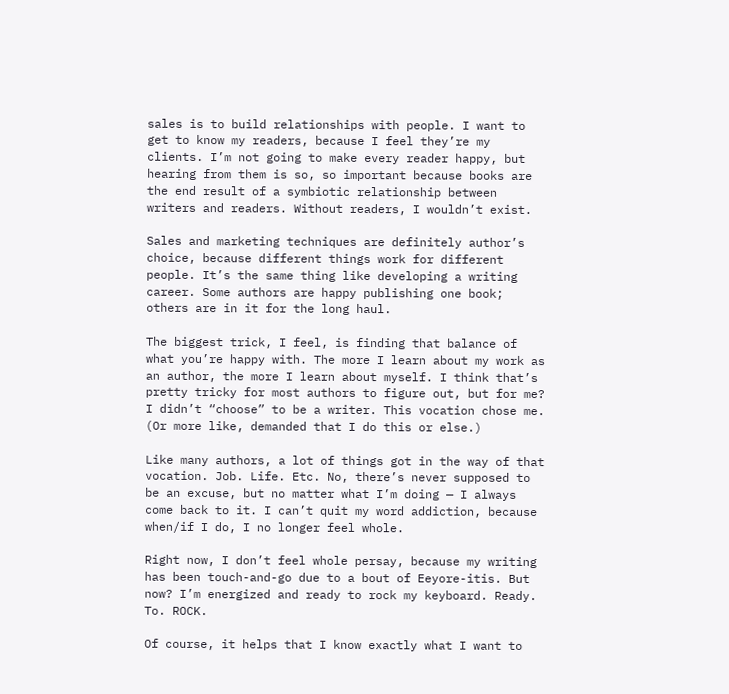sales is to build relationships with people. I want to get to know my readers, because I feel they’re my clients. I’m not going to make every reader happy, but hearing from them is so, so important because books are the end result of a symbiotic relationship between writers and readers. Without readers, I wouldn’t exist.

Sales and marketing techniques are definitely author’s choice, because different things work for different people. It’s the same thing like developing a writing career. Some authors are happy publishing one book; others are in it for the long haul.

The biggest trick, I feel, is finding that balance of what you’re happy with. The more I learn about my work as an author, the more I learn about myself. I think that’s pretty tricky for most authors to figure out, but for me? I didn’t “choose” to be a writer. This vocation chose me. (Or more like, demanded that I do this or else.)

Like many authors, a lot of things got in the way of that vocation. Job. Life. Etc. No, there’s never supposed to be an excuse, but no matter what I’m doing — I always come back to it. I can’t quit my word addiction, because when/if I do, I no longer feel whole.

Right now, I don’t feel whole persay, because my writing has been touch-and-go due to a bout of Eeyore-itis. But now? I’m energized and ready to rock my keyboard. Ready. To. ROCK.

Of course, it helps that I know exactly what I want to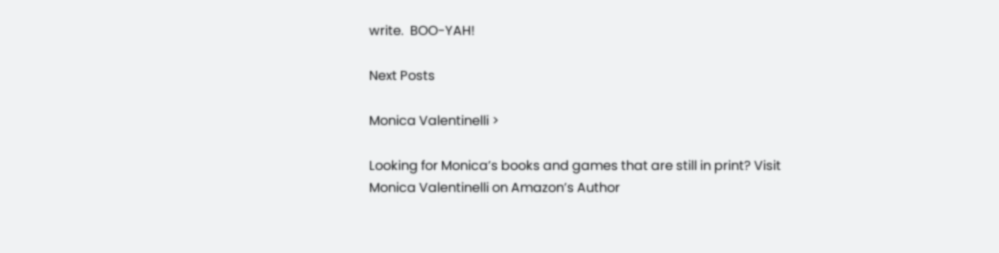write.  BOO-YAH!

Next Posts

Monica Valentinelli >

Looking for Monica’s books and games that are still in print? Visit Monica Valentinelli on Amazon’s Author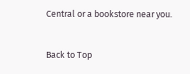Central or a bookstore near you.


Back to Top